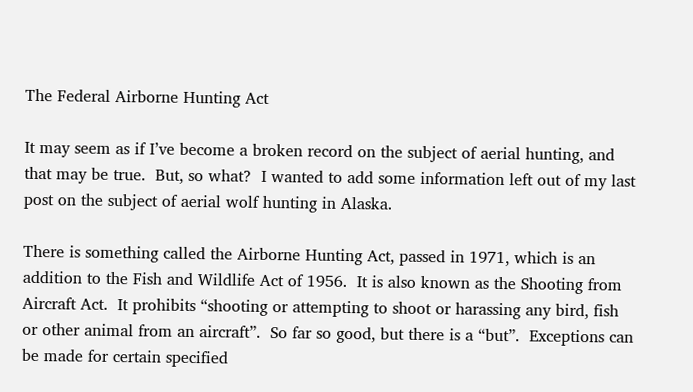The Federal Airborne Hunting Act

It may seem as if I’ve become a broken record on the subject of aerial hunting, and that may be true.  But, so what?  I wanted to add some information left out of my last post on the subject of aerial wolf hunting in Alaska.

There is something called the Airborne Hunting Act, passed in 1971, which is an addition to the Fish and Wildlife Act of 1956.  It is also known as the Shooting from Aircraft Act.  It prohibits “shooting or attempting to shoot or harassing any bird, fish or other animal from an aircraft”.  So far so good, but there is a “but”.  Exceptions can be made for certain specified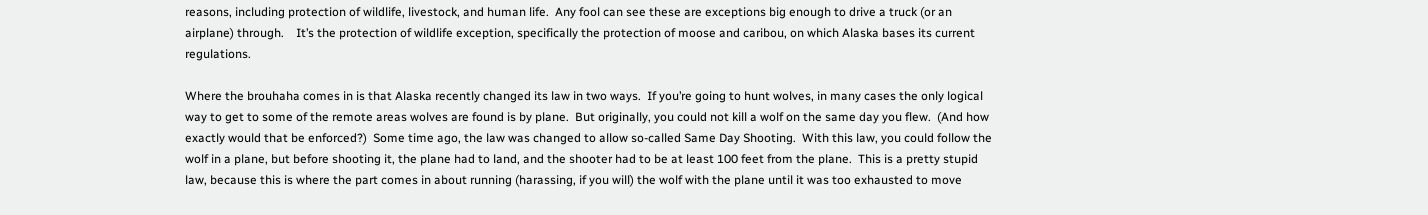reasons, including protection of wildlife, livestock, and human life.  Any fool can see these are exceptions big enough to drive a truck (or an airplane) through.    It’s the protection of wildlife exception, specifically the protection of moose and caribou, on which Alaska bases its current regulations.

Where the brouhaha comes in is that Alaska recently changed its law in two ways.  If you’re going to hunt wolves, in many cases the only logical way to get to some of the remote areas wolves are found is by plane.  But originally, you could not kill a wolf on the same day you flew.  (And how exactly would that be enforced?)  Some time ago, the law was changed to allow so-called Same Day Shooting.  With this law, you could follow the wolf in a plane, but before shooting it, the plane had to land, and the shooter had to be at least 100 feet from the plane.  This is a pretty stupid law, because this is where the part comes in about running (harassing, if you will) the wolf with the plane until it was too exhausted to move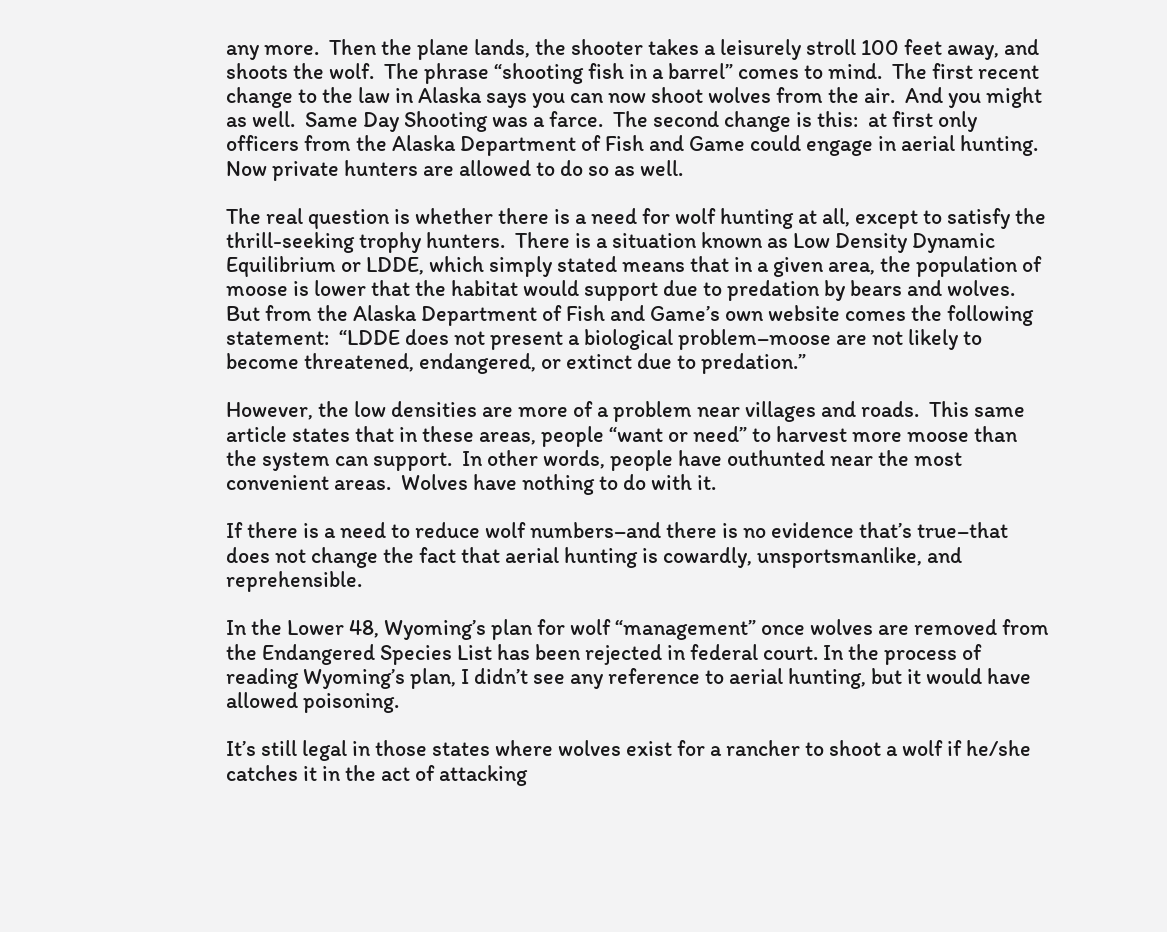any more.  Then the plane lands, the shooter takes a leisurely stroll 100 feet away, and shoots the wolf.  The phrase “shooting fish in a barrel” comes to mind.  The first recent change to the law in Alaska says you can now shoot wolves from the air.  And you might as well.  Same Day Shooting was a farce.  The second change is this:  at first only officers from the Alaska Department of Fish and Game could engage in aerial hunting.  Now private hunters are allowed to do so as well.

The real question is whether there is a need for wolf hunting at all, except to satisfy the thrill-seeking trophy hunters.  There is a situation known as Low Density Dynamic Equilibrium or LDDE, which simply stated means that in a given area, the population of moose is lower that the habitat would support due to predation by bears and wolves.  But from the Alaska Department of Fish and Game’s own website comes the following statement:  “LDDE does not present a biological problem–moose are not likely to become threatened, endangered, or extinct due to predation.”

However, the low densities are more of a problem near villages and roads.  This same article states that in these areas, people “want or need” to harvest more moose than the system can support.  In other words, people have outhunted near the most convenient areas.  Wolves have nothing to do with it.

If there is a need to reduce wolf numbers–and there is no evidence that’s true–that does not change the fact that aerial hunting is cowardly, unsportsmanlike, and reprehensible.

In the Lower 48, Wyoming’s plan for wolf “management” once wolves are removed from the Endangered Species List has been rejected in federal court. In the process of reading Wyoming’s plan, I didn’t see any reference to aerial hunting, but it would have allowed poisoning.

It’s still legal in those states where wolves exist for a rancher to shoot a wolf if he/she catches it in the act of attacking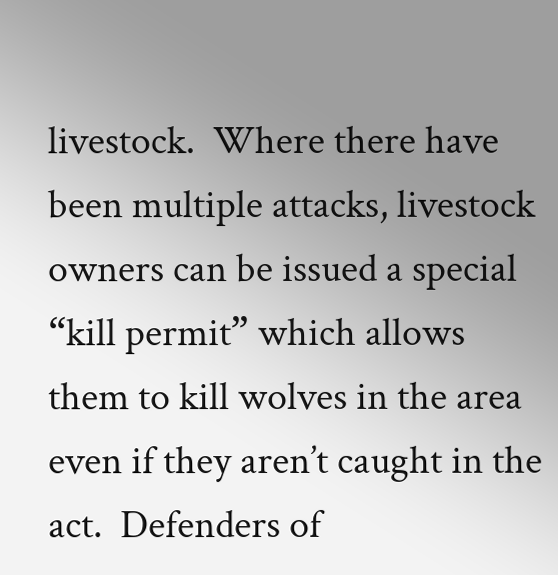livestock.  Where there have been multiple attacks, livestock owners can be issued a special “kill permit” which allows them to kill wolves in the area even if they aren’t caught in the act.  Defenders of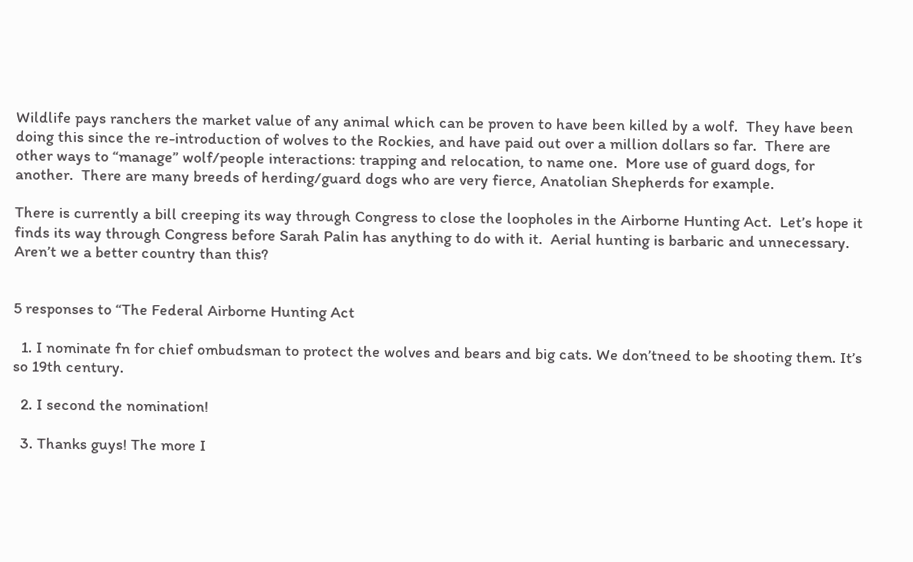Wildlife pays ranchers the market value of any animal which can be proven to have been killed by a wolf.  They have been doing this since the re-introduction of wolves to the Rockies, and have paid out over a million dollars so far.  There are other ways to “manage” wolf/people interactions: trapping and relocation, to name one.  More use of guard dogs, for another.  There are many breeds of herding/guard dogs who are very fierce, Anatolian Shepherds for example.

There is currently a bill creeping its way through Congress to close the loopholes in the Airborne Hunting Act.  Let’s hope it finds its way through Congress before Sarah Palin has anything to do with it.  Aerial hunting is barbaric and unnecessary.  Aren’t we a better country than this?


5 responses to “The Federal Airborne Hunting Act

  1. I nominate fn for chief ombudsman to protect the wolves and bears and big cats. We don’tneed to be shooting them. It’s so 19th century.

  2. I second the nomination!

  3. Thanks guys! The more I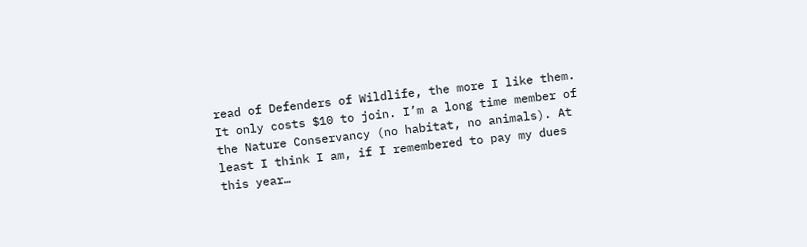read of Defenders of Wildlife, the more I like them. It only costs $10 to join. I’m a long time member of the Nature Conservancy (no habitat, no animals). At least I think I am, if I remembered to pay my dues this year…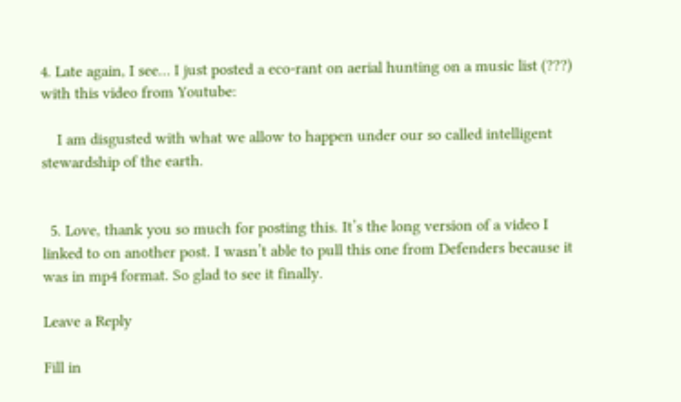4. Late again, I see… I just posted a eco-rant on aerial hunting on a music list (???) with this video from Youtube:

    I am disgusted with what we allow to happen under our so called intelligent stewardship of the earth.


  5. Love, thank you so much for posting this. It’s the long version of a video I linked to on another post. I wasn’t able to pull this one from Defenders because it was in mp4 format. So glad to see it finally.

Leave a Reply

Fill in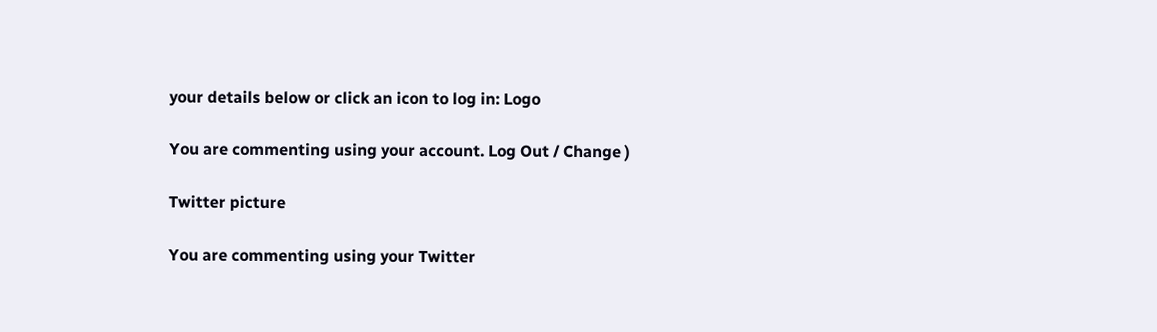your details below or click an icon to log in: Logo

You are commenting using your account. Log Out / Change )

Twitter picture

You are commenting using your Twitter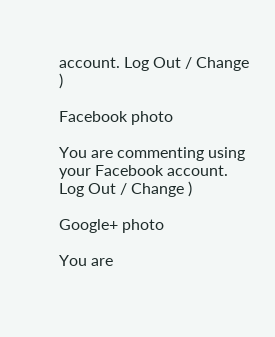account. Log Out / Change )

Facebook photo

You are commenting using your Facebook account. Log Out / Change )

Google+ photo

You are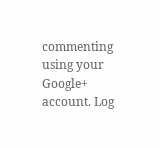commenting using your Google+ account. Log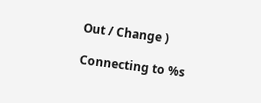Out / Change )

Connecting to %s